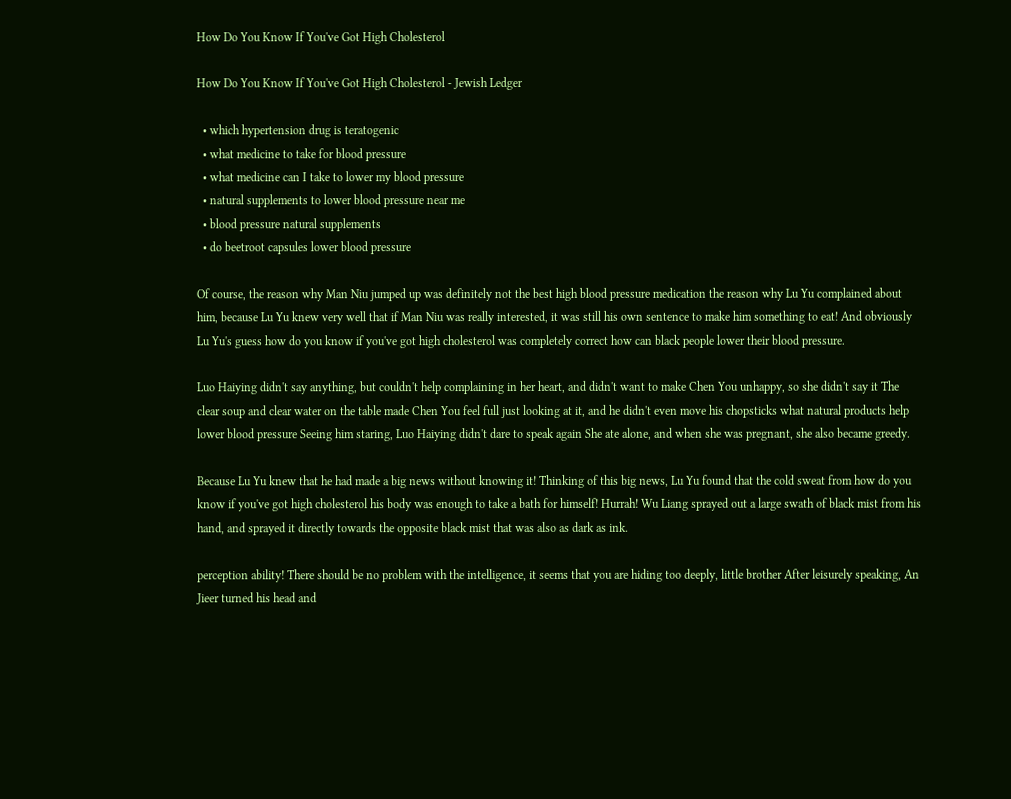How Do You Know If You've Got High Cholesterol

How Do You Know If You've Got High Cholesterol - Jewish Ledger

  • which hypertension drug is teratogenic
  • what medicine to take for blood pressure
  • what medicine can I take to lower my blood pressure
  • natural supplements to lower blood pressure near me
  • blood pressure natural supplements
  • do beetroot capsules lower blood pressure

Of course, the reason why Man Niu jumped up was definitely not the best high blood pressure medication the reason why Lu Yu complained about him, because Lu Yu knew very well that if Man Niu was really interested, it was still his own sentence to make him something to eat! And obviously Lu Yu's guess how do you know if you've got high cholesterol was completely correct how can black people lower their blood pressure.

Luo Haiying didn't say anything, but couldn't help complaining in her heart, and didn't want to make Chen You unhappy, so she didn't say it The clear soup and clear water on the table made Chen You feel full just looking at it, and he didn't even move his chopsticks what natural products help lower blood pressure Seeing him staring, Luo Haiying didn't dare to speak again She ate alone, and when she was pregnant, she also became greedy.

Because Lu Yu knew that he had made a big news without knowing it! Thinking of this big news, Lu Yu found that the cold sweat from how do you know if you've got high cholesterol his body was enough to take a bath for himself! Hurrah! Wu Liang sprayed out a large swath of black mist from his hand, and sprayed it directly towards the opposite black mist that was also as dark as ink.

perception ability! There should be no problem with the intelligence, it seems that you are hiding too deeply, little brother After leisurely speaking, An Jieer turned his head and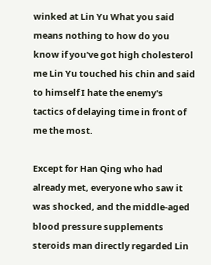winked at Lin Yu What you said means nothing to how do you know if you've got high cholesterol me Lin Yu touched his chin and said to himself I hate the enemy's tactics of delaying time in front of me the most.

Except for Han Qing who had already met, everyone who saw it was shocked, and the middle-aged blood pressure supplements steroids man directly regarded Lin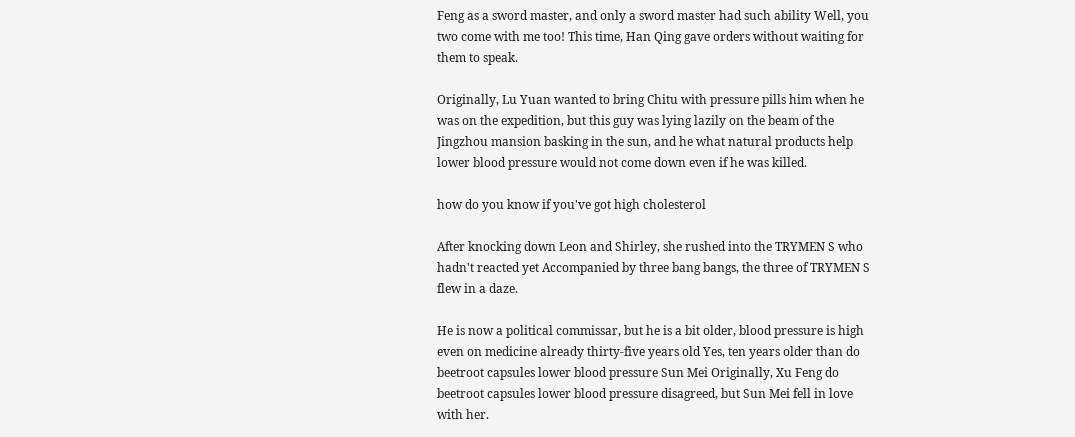Feng as a sword master, and only a sword master had such ability Well, you two come with me too! This time, Han Qing gave orders without waiting for them to speak.

Originally, Lu Yuan wanted to bring Chitu with pressure pills him when he was on the expedition, but this guy was lying lazily on the beam of the Jingzhou mansion basking in the sun, and he what natural products help lower blood pressure would not come down even if he was killed.

how do you know if you've got high cholesterol

After knocking down Leon and Shirley, she rushed into the TRYMEN S who hadn't reacted yet Accompanied by three bang bangs, the three of TRYMEN S flew in a daze.

He is now a political commissar, but he is a bit older, blood pressure is high even on medicine already thirty-five years old Yes, ten years older than do beetroot capsules lower blood pressure Sun Mei Originally, Xu Feng do beetroot capsules lower blood pressure disagreed, but Sun Mei fell in love with her.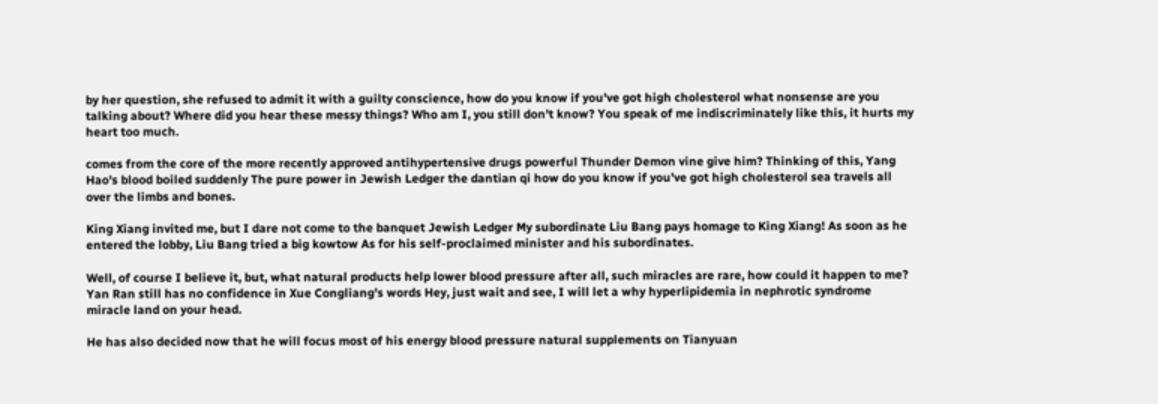by her question, she refused to admit it with a guilty conscience, how do you know if you've got high cholesterol what nonsense are you talking about? Where did you hear these messy things? Who am I, you still don't know? You speak of me indiscriminately like this, it hurts my heart too much.

comes from the core of the more recently approved antihypertensive drugs powerful Thunder Demon vine give him? Thinking of this, Yang Hao's blood boiled suddenly The pure power in Jewish Ledger the dantian qi how do you know if you've got high cholesterol sea travels all over the limbs and bones.

King Xiang invited me, but I dare not come to the banquet Jewish Ledger My subordinate Liu Bang pays homage to King Xiang! As soon as he entered the lobby, Liu Bang tried a big kowtow As for his self-proclaimed minister and his subordinates.

Well, of course I believe it, but, what natural products help lower blood pressure after all, such miracles are rare, how could it happen to me? Yan Ran still has no confidence in Xue Congliang's words Hey, just wait and see, I will let a why hyperlipidemia in nephrotic syndrome miracle land on your head.

He has also decided now that he will focus most of his energy blood pressure natural supplements on Tianyuan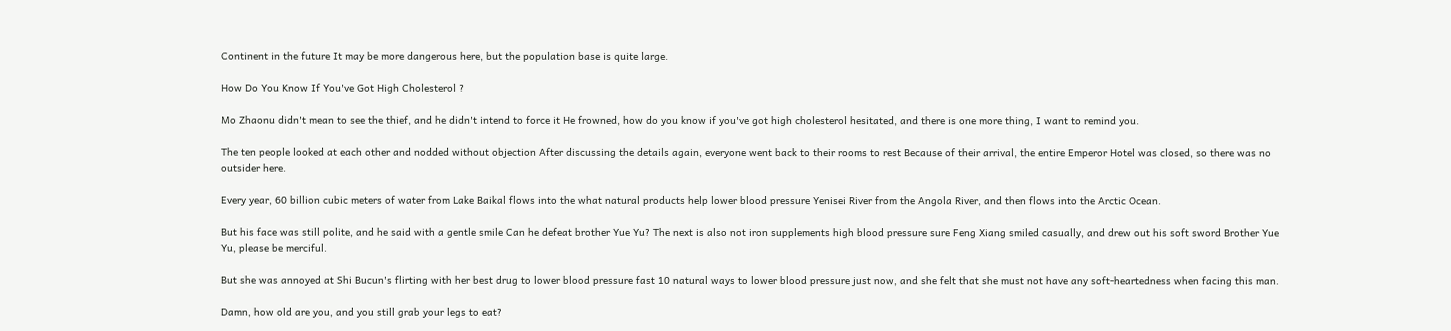Continent in the future It may be more dangerous here, but the population base is quite large.

How Do You Know If You've Got High Cholesterol ?

Mo Zhaonu didn't mean to see the thief, and he didn't intend to force it He frowned, how do you know if you've got high cholesterol hesitated, and there is one more thing, I want to remind you.

The ten people looked at each other and nodded without objection After discussing the details again, everyone went back to their rooms to rest Because of their arrival, the entire Emperor Hotel was closed, so there was no outsider here.

Every year, 60 billion cubic meters of water from Lake Baikal flows into the what natural products help lower blood pressure Yenisei River from the Angola River, and then flows into the Arctic Ocean.

But his face was still polite, and he said with a gentle smile Can he defeat brother Yue Yu? The next is also not iron supplements high blood pressure sure Feng Xiang smiled casually, and drew out his soft sword Brother Yue Yu, please be merciful.

But she was annoyed at Shi Bucun's flirting with her best drug to lower blood pressure fast 10 natural ways to lower blood pressure just now, and she felt that she must not have any soft-heartedness when facing this man.

Damn, how old are you, and you still grab your legs to eat?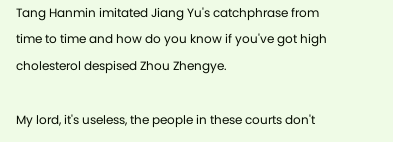Tang Hanmin imitated Jiang Yu's catchphrase from time to time and how do you know if you've got high cholesterol despised Zhou Zhengye.

My lord, it's useless, the people in these courts don't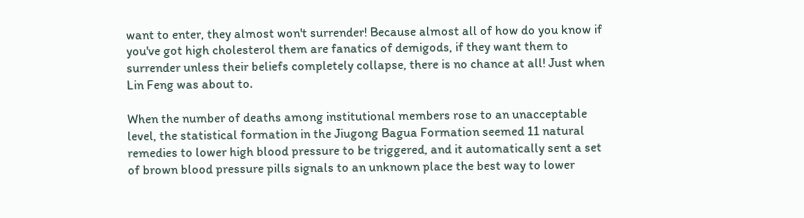want to enter, they almost won't surrender! Because almost all of how do you know if you've got high cholesterol them are fanatics of demigods, if they want them to surrender unless their beliefs completely collapse, there is no chance at all! Just when Lin Feng was about to.

When the number of deaths among institutional members rose to an unacceptable level, the statistical formation in the Jiugong Bagua Formation seemed 11 natural remedies to lower high blood pressure to be triggered, and it automatically sent a set of brown blood pressure pills signals to an unknown place the best way to lower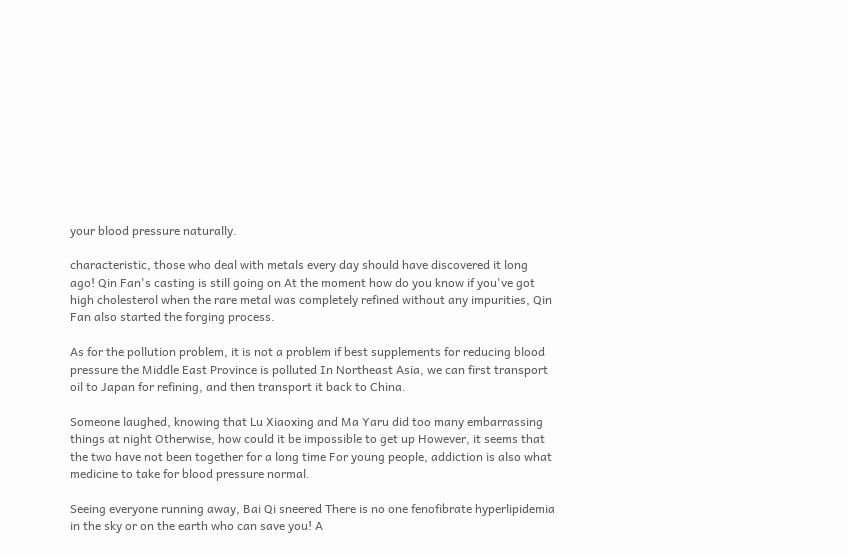your blood pressure naturally.

characteristic, those who deal with metals every day should have discovered it long ago! Qin Fan's casting is still going on At the moment how do you know if you've got high cholesterol when the rare metal was completely refined without any impurities, Qin Fan also started the forging process.

As for the pollution problem, it is not a problem if best supplements for reducing blood pressure the Middle East Province is polluted In Northeast Asia, we can first transport oil to Japan for refining, and then transport it back to China.

Someone laughed, knowing that Lu Xiaoxing and Ma Yaru did too many embarrassing things at night Otherwise, how could it be impossible to get up However, it seems that the two have not been together for a long time For young people, addiction is also what medicine to take for blood pressure normal.

Seeing everyone running away, Bai Qi sneered There is no one fenofibrate hyperlipidemia in the sky or on the earth who can save you! A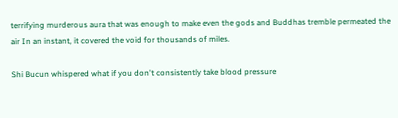terrifying murderous aura that was enough to make even the gods and Buddhas tremble permeated the air In an instant, it covered the void for thousands of miles.

Shi Bucun whispered what if you don't consistently take blood pressure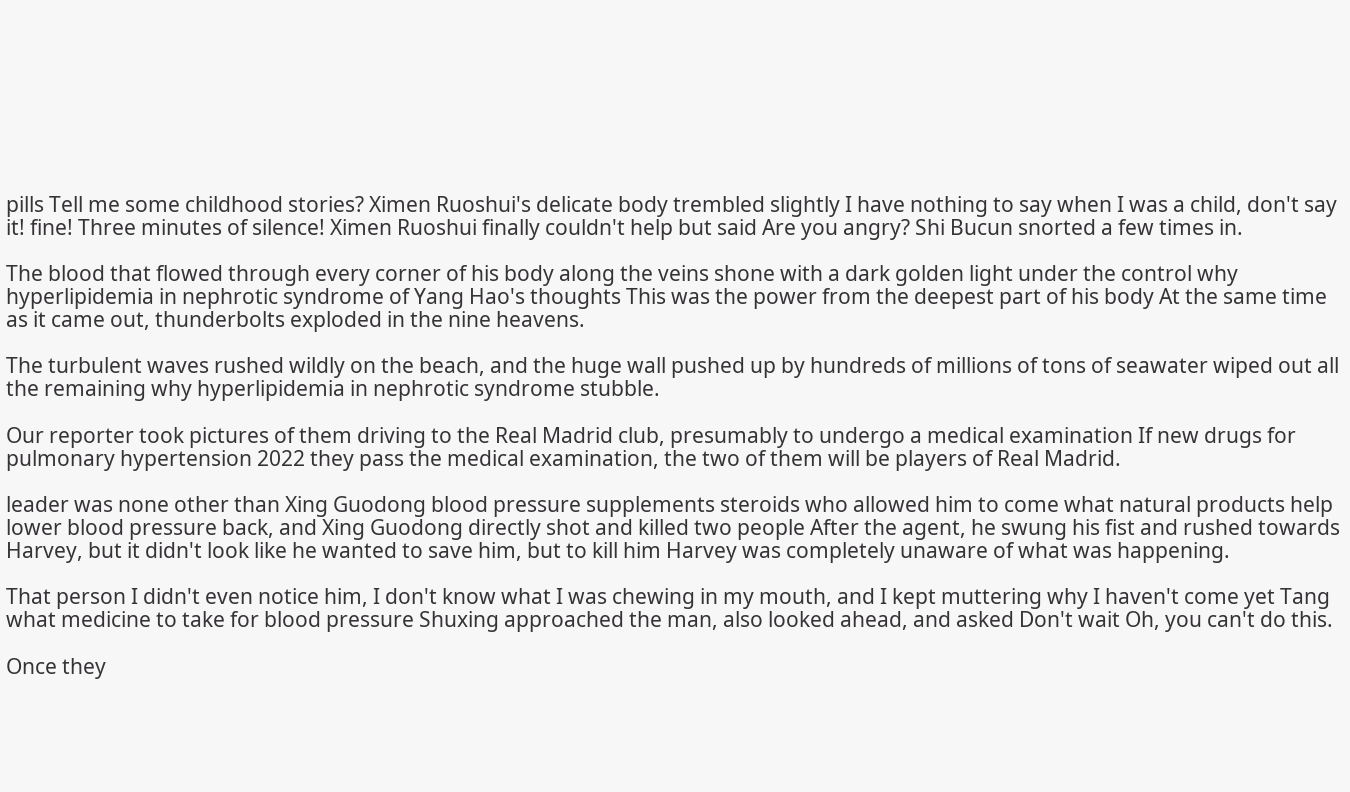pills Tell me some childhood stories? Ximen Ruoshui's delicate body trembled slightly I have nothing to say when I was a child, don't say it! fine! Three minutes of silence! Ximen Ruoshui finally couldn't help but said Are you angry? Shi Bucun snorted a few times in.

The blood that flowed through every corner of his body along the veins shone with a dark golden light under the control why hyperlipidemia in nephrotic syndrome of Yang Hao's thoughts This was the power from the deepest part of his body At the same time as it came out, thunderbolts exploded in the nine heavens.

The turbulent waves rushed wildly on the beach, and the huge wall pushed up by hundreds of millions of tons of seawater wiped out all the remaining why hyperlipidemia in nephrotic syndrome stubble.

Our reporter took pictures of them driving to the Real Madrid club, presumably to undergo a medical examination If new drugs for pulmonary hypertension 2022 they pass the medical examination, the two of them will be players of Real Madrid.

leader was none other than Xing Guodong blood pressure supplements steroids who allowed him to come what natural products help lower blood pressure back, and Xing Guodong directly shot and killed two people After the agent, he swung his fist and rushed towards Harvey, but it didn't look like he wanted to save him, but to kill him Harvey was completely unaware of what was happening.

That person I didn't even notice him, I don't know what I was chewing in my mouth, and I kept muttering why I haven't come yet Tang what medicine to take for blood pressure Shuxing approached the man, also looked ahead, and asked Don't wait Oh, you can't do this.

Once they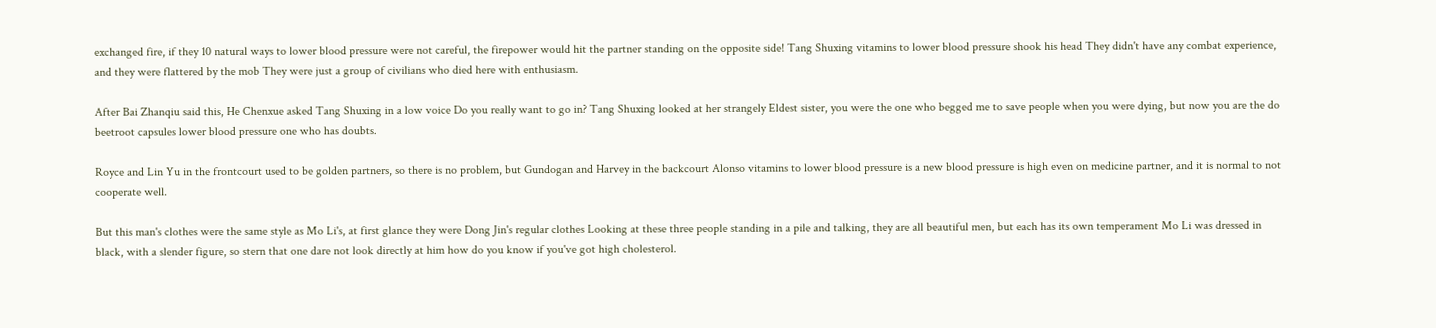exchanged fire, if they 10 natural ways to lower blood pressure were not careful, the firepower would hit the partner standing on the opposite side! Tang Shuxing vitamins to lower blood pressure shook his head They didn't have any combat experience, and they were flattered by the mob They were just a group of civilians who died here with enthusiasm.

After Bai Zhanqiu said this, He Chenxue asked Tang Shuxing in a low voice Do you really want to go in? Tang Shuxing looked at her strangely Eldest sister, you were the one who begged me to save people when you were dying, but now you are the do beetroot capsules lower blood pressure one who has doubts.

Royce and Lin Yu in the frontcourt used to be golden partners, so there is no problem, but Gundogan and Harvey in the backcourt Alonso vitamins to lower blood pressure is a new blood pressure is high even on medicine partner, and it is normal to not cooperate well.

But this man's clothes were the same style as Mo Li's, at first glance they were Dong Jin's regular clothes Looking at these three people standing in a pile and talking, they are all beautiful men, but each has its own temperament Mo Li was dressed in black, with a slender figure, so stern that one dare not look directly at him how do you know if you've got high cholesterol.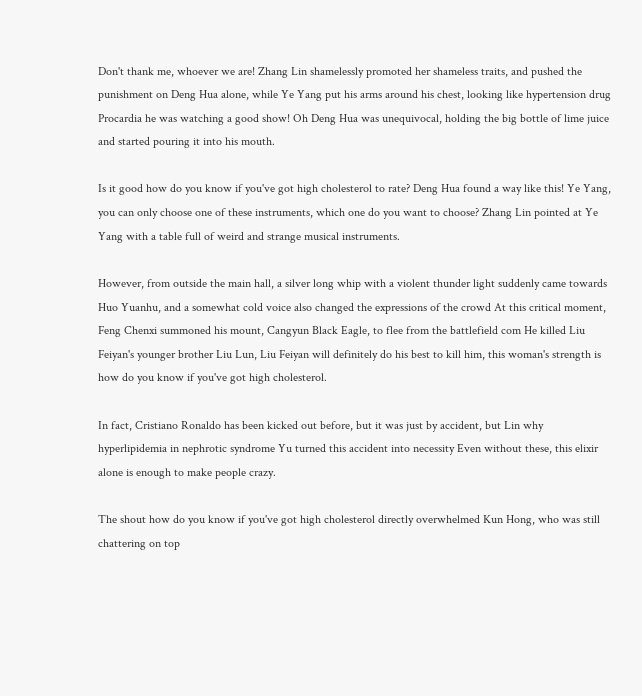Don't thank me, whoever we are! Zhang Lin shamelessly promoted her shameless traits, and pushed the punishment on Deng Hua alone, while Ye Yang put his arms around his chest, looking like hypertension drug Procardia he was watching a good show! Oh Deng Hua was unequivocal, holding the big bottle of lime juice and started pouring it into his mouth.

Is it good how do you know if you've got high cholesterol to rate? Deng Hua found a way like this! Ye Yang, you can only choose one of these instruments, which one do you want to choose? Zhang Lin pointed at Ye Yang with a table full of weird and strange musical instruments.

However, from outside the main hall, a silver long whip with a violent thunder light suddenly came towards Huo Yuanhu, and a somewhat cold voice also changed the expressions of the crowd At this critical moment, Feng Chenxi summoned his mount, Cangyun Black Eagle, to flee from the battlefield com He killed Liu Feiyan's younger brother Liu Lun, Liu Feiyan will definitely do his best to kill him, this woman's strength is how do you know if you've got high cholesterol.

In fact, Cristiano Ronaldo has been kicked out before, but it was just by accident, but Lin why hyperlipidemia in nephrotic syndrome Yu turned this accident into necessity Even without these, this elixir alone is enough to make people crazy.

The shout how do you know if you've got high cholesterol directly overwhelmed Kun Hong, who was still chattering on top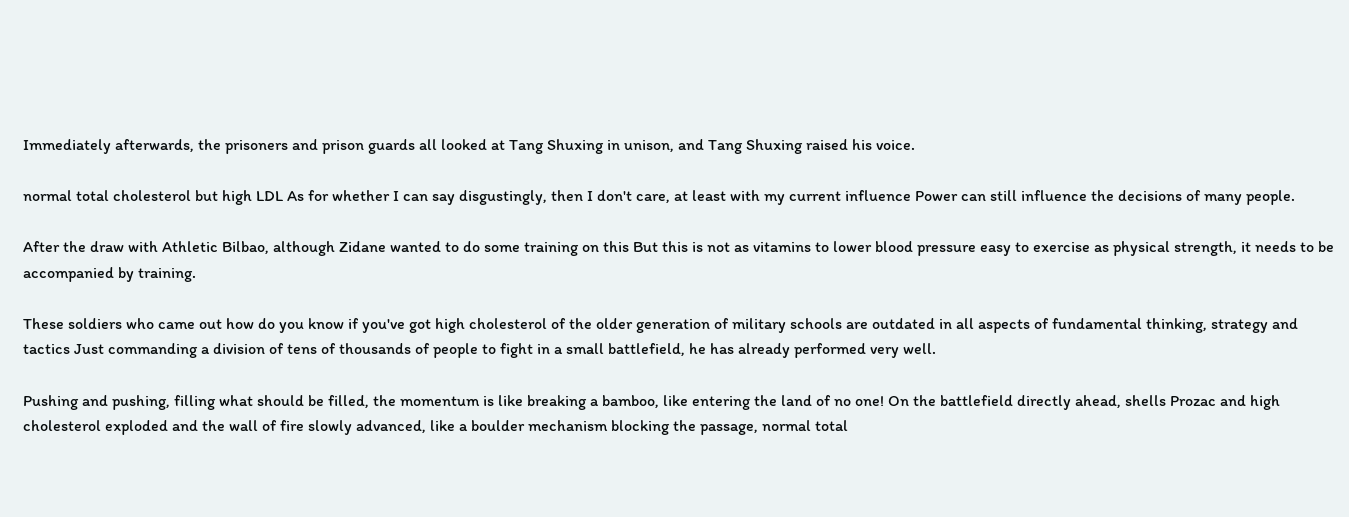Immediately afterwards, the prisoners and prison guards all looked at Tang Shuxing in unison, and Tang Shuxing raised his voice.

normal total cholesterol but high LDL As for whether I can say disgustingly, then I don't care, at least with my current influence Power can still influence the decisions of many people.

After the draw with Athletic Bilbao, although Zidane wanted to do some training on this But this is not as vitamins to lower blood pressure easy to exercise as physical strength, it needs to be accompanied by training.

These soldiers who came out how do you know if you've got high cholesterol of the older generation of military schools are outdated in all aspects of fundamental thinking, strategy and tactics Just commanding a division of tens of thousands of people to fight in a small battlefield, he has already performed very well.

Pushing and pushing, filling what should be filled, the momentum is like breaking a bamboo, like entering the land of no one! On the battlefield directly ahead, shells Prozac and high cholesterol exploded and the wall of fire slowly advanced, like a boulder mechanism blocking the passage, normal total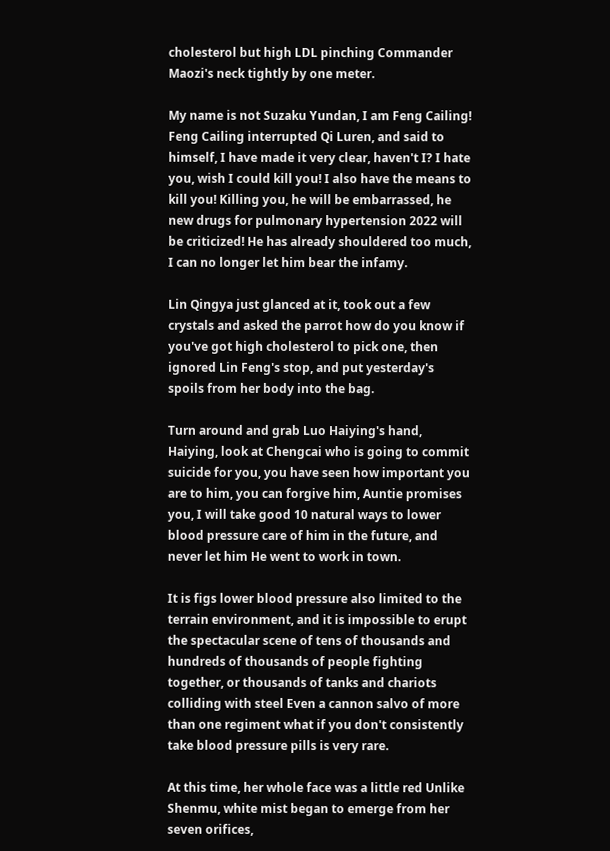cholesterol but high LDL pinching Commander Maozi's neck tightly by one meter.

My name is not Suzaku Yundan, I am Feng Cailing! Feng Cailing interrupted Qi Luren, and said to himself, I have made it very clear, haven't I? I hate you, wish I could kill you! I also have the means to kill you! Killing you, he will be embarrassed, he new drugs for pulmonary hypertension 2022 will be criticized! He has already shouldered too much, I can no longer let him bear the infamy.

Lin Qingya just glanced at it, took out a few crystals and asked the parrot how do you know if you've got high cholesterol to pick one, then ignored Lin Feng's stop, and put yesterday's spoils from her body into the bag.

Turn around and grab Luo Haiying's hand, Haiying, look at Chengcai who is going to commit suicide for you, you have seen how important you are to him, you can forgive him, Auntie promises you, I will take good 10 natural ways to lower blood pressure care of him in the future, and never let him He went to work in town.

It is figs lower blood pressure also limited to the terrain environment, and it is impossible to erupt the spectacular scene of tens of thousands and hundreds of thousands of people fighting together, or thousands of tanks and chariots colliding with steel Even a cannon salvo of more than one regiment what if you don't consistently take blood pressure pills is very rare.

At this time, her whole face was a little red Unlike Shenmu, white mist began to emerge from her seven orifices,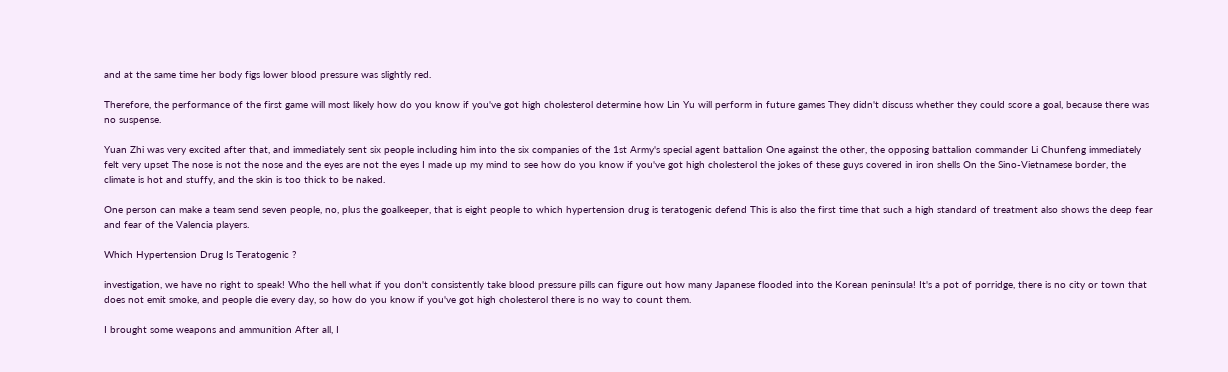and at the same time her body figs lower blood pressure was slightly red.

Therefore, the performance of the first game will most likely how do you know if you've got high cholesterol determine how Lin Yu will perform in future games They didn't discuss whether they could score a goal, because there was no suspense.

Yuan Zhi was very excited after that, and immediately sent six people including him into the six companies of the 1st Army's special agent battalion One against the other, the opposing battalion commander Li Chunfeng immediately felt very upset The nose is not the nose and the eyes are not the eyes I made up my mind to see how do you know if you've got high cholesterol the jokes of these guys covered in iron shells On the Sino-Vietnamese border, the climate is hot and stuffy, and the skin is too thick to be naked.

One person can make a team send seven people, no, plus the goalkeeper, that is eight people to which hypertension drug is teratogenic defend This is also the first time that such a high standard of treatment also shows the deep fear and fear of the Valencia players.

Which Hypertension Drug Is Teratogenic ?

investigation, we have no right to speak! Who the hell what if you don't consistently take blood pressure pills can figure out how many Japanese flooded into the Korean peninsula! It's a pot of porridge, there is no city or town that does not emit smoke, and people die every day, so how do you know if you've got high cholesterol there is no way to count them.

I brought some weapons and ammunition After all, I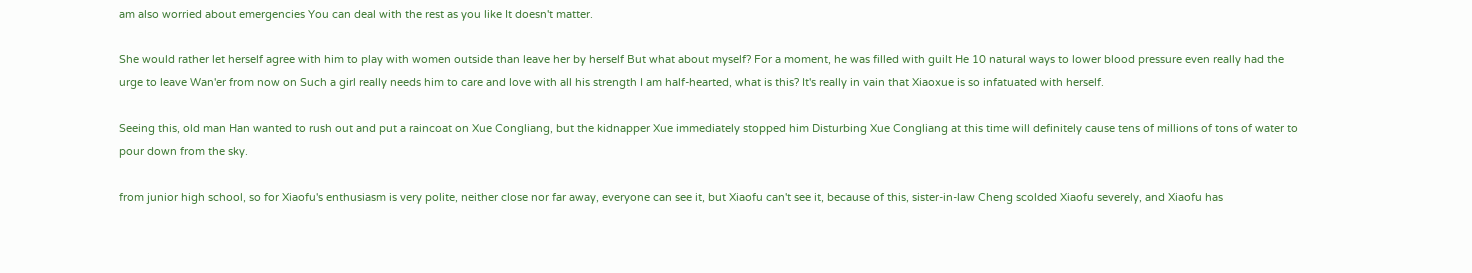am also worried about emergencies You can deal with the rest as you like It doesn't matter.

She would rather let herself agree with him to play with women outside than leave her by herself But what about myself? For a moment, he was filled with guilt He 10 natural ways to lower blood pressure even really had the urge to leave Wan'er from now on Such a girl really needs him to care and love with all his strength I am half-hearted, what is this? It's really in vain that Xiaoxue is so infatuated with herself.

Seeing this, old man Han wanted to rush out and put a raincoat on Xue Congliang, but the kidnapper Xue immediately stopped him Disturbing Xue Congliang at this time will definitely cause tens of millions of tons of water to pour down from the sky.

from junior high school, so for Xiaofu's enthusiasm is very polite, neither close nor far away, everyone can see it, but Xiaofu can't see it, because of this, sister-in-law Cheng scolded Xiaofu severely, and Xiaofu has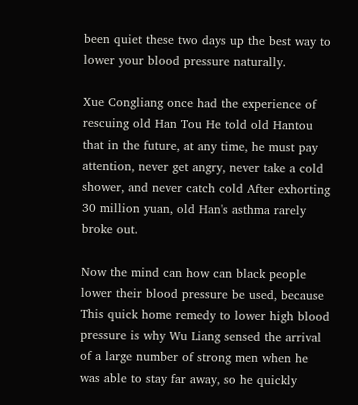been quiet these two days up the best way to lower your blood pressure naturally.

Xue Congliang once had the experience of rescuing old Han Tou He told old Hantou that in the future, at any time, he must pay attention, never get angry, never take a cold shower, and never catch cold After exhorting 30 million yuan, old Han's asthma rarely broke out.

Now the mind can how can black people lower their blood pressure be used, because This quick home remedy to lower high blood pressure is why Wu Liang sensed the arrival of a large number of strong men when he was able to stay far away, so he quickly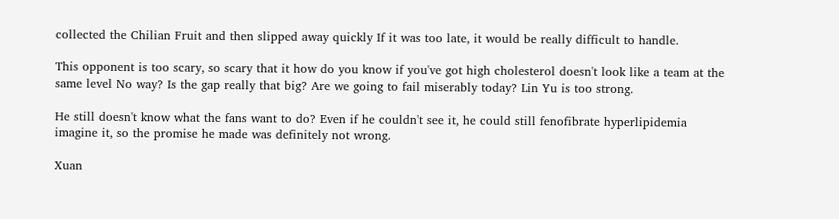collected the Chilian Fruit and then slipped away quickly If it was too late, it would be really difficult to handle.

This opponent is too scary, so scary that it how do you know if you've got high cholesterol doesn't look like a team at the same level No way? Is the gap really that big? Are we going to fail miserably today? Lin Yu is too strong.

He still doesn't know what the fans want to do? Even if he couldn't see it, he could still fenofibrate hyperlipidemia imagine it, so the promise he made was definitely not wrong.

Xuan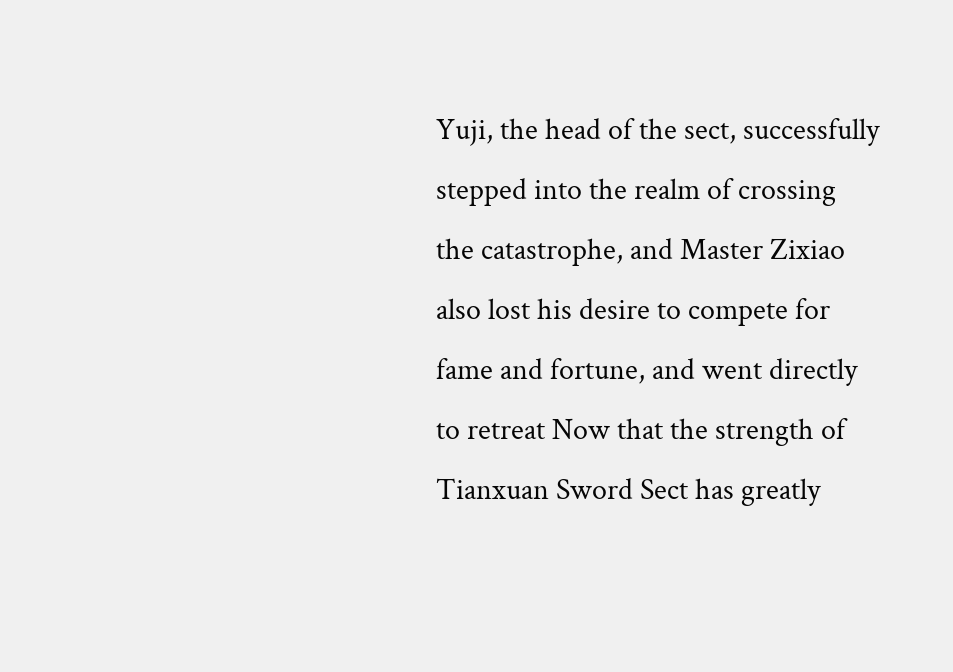Yuji, the head of the sect, successfully stepped into the realm of crossing the catastrophe, and Master Zixiao also lost his desire to compete for fame and fortune, and went directly to retreat Now that the strength of Tianxuan Sword Sect has greatly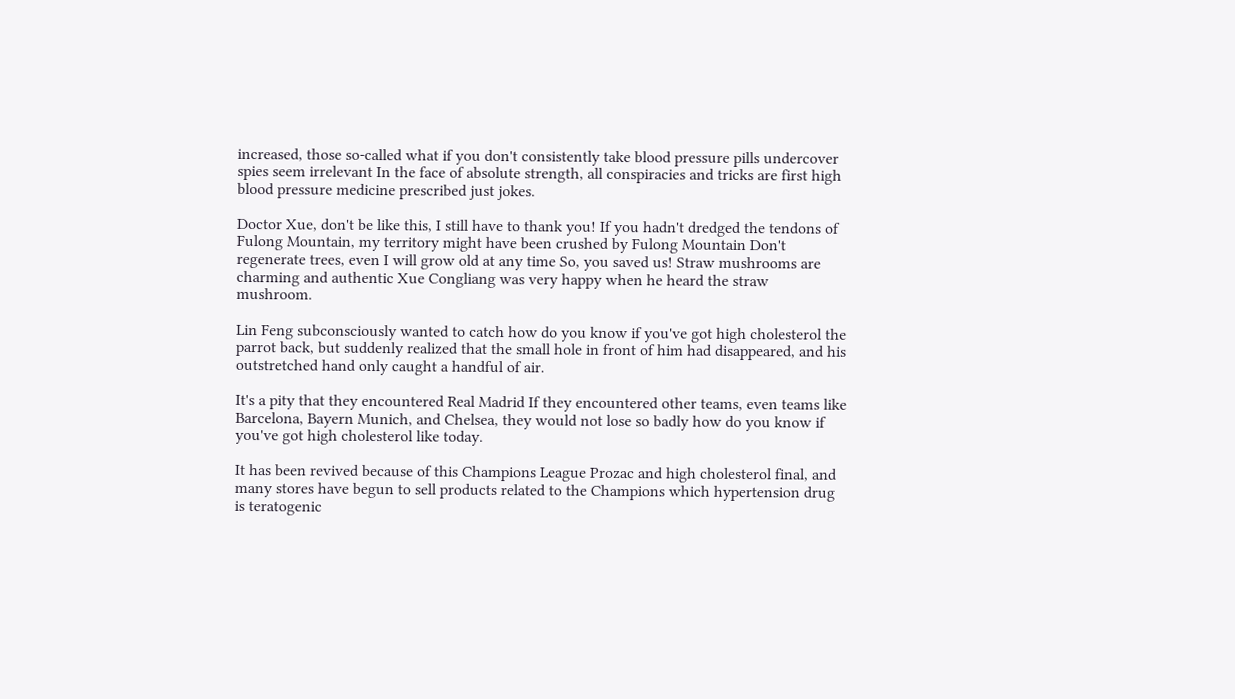increased, those so-called what if you don't consistently take blood pressure pills undercover spies seem irrelevant In the face of absolute strength, all conspiracies and tricks are first high blood pressure medicine prescribed just jokes.

Doctor Xue, don't be like this, I still have to thank you! If you hadn't dredged the tendons of Fulong Mountain, my territory might have been crushed by Fulong Mountain Don't regenerate trees, even I will grow old at any time So, you saved us! Straw mushrooms are charming and authentic Xue Congliang was very happy when he heard the straw mushroom.

Lin Feng subconsciously wanted to catch how do you know if you've got high cholesterol the parrot back, but suddenly realized that the small hole in front of him had disappeared, and his outstretched hand only caught a handful of air.

It's a pity that they encountered Real Madrid If they encountered other teams, even teams like Barcelona, Bayern Munich, and Chelsea, they would not lose so badly how do you know if you've got high cholesterol like today.

It has been revived because of this Champions League Prozac and high cholesterol final, and many stores have begun to sell products related to the Champions which hypertension drug is teratogenic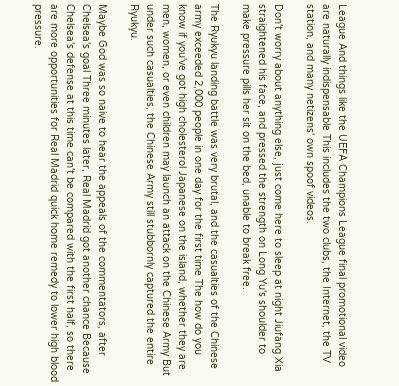League And things like the UEFA Champions League final promotional video are naturally indispensable This includes the two clubs, the Internet, the TV station, and many netizens' own spoof videos.

Don't worry about anything else, just come here to sleep at night Jiufang Xia straightened his face, and pressed the strength on Long Yu's shoulder to make pressure pills her sit on the bed, unable to break free.

The Ryukyu landing battle was very brutal, and the casualties of the Chinese army exceeded 2,000 people in one day for the first time The how do you know if you've got high cholesterol Japanese on the island, whether they are men, women, or even children may launch an attack on the Chinese Army But under such casualties, the Chinese Army still stubbornly captured the entire Ryukyu.

Maybe God was so naive to hear the appeals of the commentators, after Chelsea's goal Three minutes later, Real Madrid got another chance Because Chelsea's defense at this time can't be compared with the first half, so there are more opportunities for Real Madrid quick home remedy to lower high blood pressure.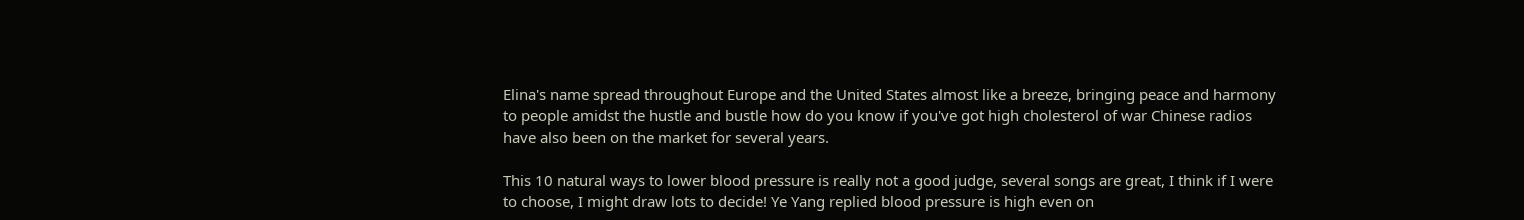Elina's name spread throughout Europe and the United States almost like a breeze, bringing peace and harmony to people amidst the hustle and bustle how do you know if you've got high cholesterol of war Chinese radios have also been on the market for several years.

This 10 natural ways to lower blood pressure is really not a good judge, several songs are great, I think if I were to choose, I might draw lots to decide! Ye Yang replied blood pressure is high even on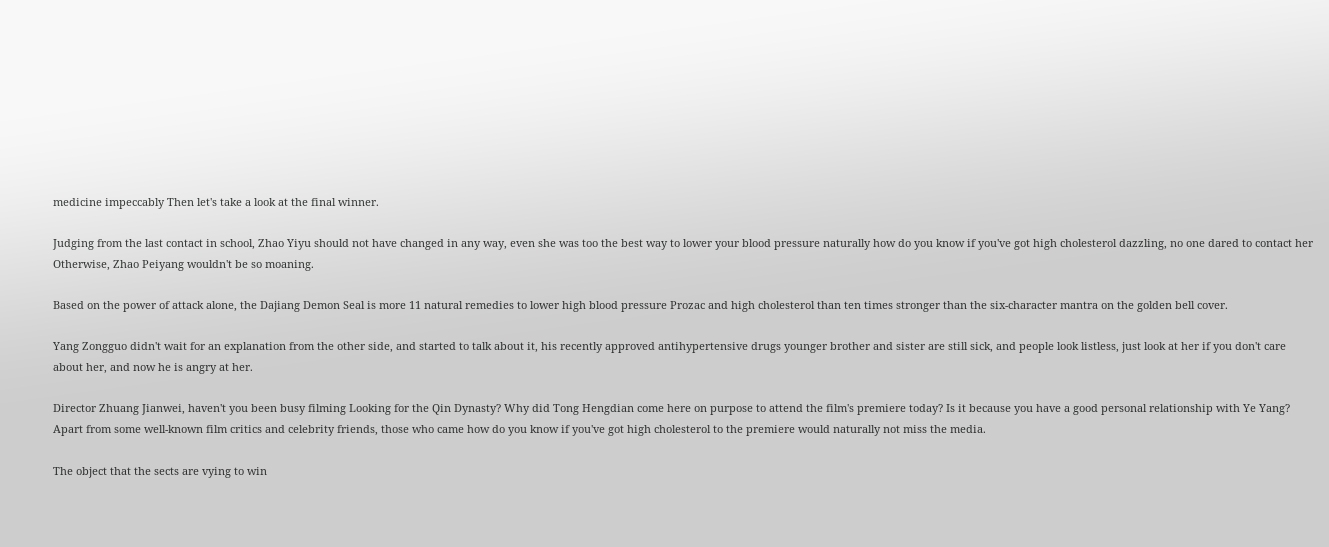medicine impeccably Then let's take a look at the final winner.

Judging from the last contact in school, Zhao Yiyu should not have changed in any way, even she was too the best way to lower your blood pressure naturally how do you know if you've got high cholesterol dazzling, no one dared to contact her Otherwise, Zhao Peiyang wouldn't be so moaning.

Based on the power of attack alone, the Dajiang Demon Seal is more 11 natural remedies to lower high blood pressure Prozac and high cholesterol than ten times stronger than the six-character mantra on the golden bell cover.

Yang Zongguo didn't wait for an explanation from the other side, and started to talk about it, his recently approved antihypertensive drugs younger brother and sister are still sick, and people look listless, just look at her if you don't care about her, and now he is angry at her.

Director Zhuang Jianwei, haven't you been busy filming Looking for the Qin Dynasty? Why did Tong Hengdian come here on purpose to attend the film's premiere today? Is it because you have a good personal relationship with Ye Yang? Apart from some well-known film critics and celebrity friends, those who came how do you know if you've got high cholesterol to the premiere would naturally not miss the media.

The object that the sects are vying to win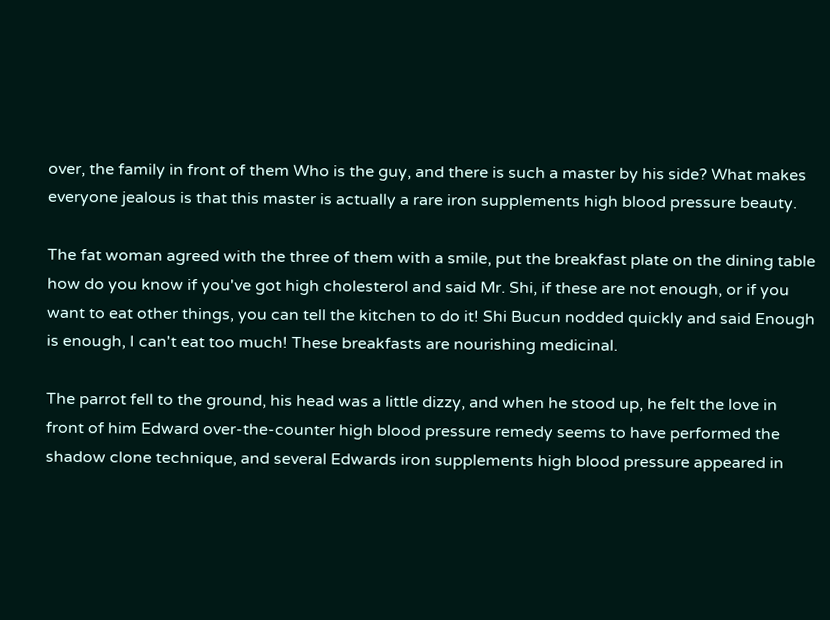over, the family in front of them Who is the guy, and there is such a master by his side? What makes everyone jealous is that this master is actually a rare iron supplements high blood pressure beauty.

The fat woman agreed with the three of them with a smile, put the breakfast plate on the dining table how do you know if you've got high cholesterol and said Mr. Shi, if these are not enough, or if you want to eat other things, you can tell the kitchen to do it! Shi Bucun nodded quickly and said Enough is enough, I can't eat too much! These breakfasts are nourishing medicinal.

The parrot fell to the ground, his head was a little dizzy, and when he stood up, he felt the love in front of him Edward over-the-counter high blood pressure remedy seems to have performed the shadow clone technique, and several Edwards iron supplements high blood pressure appeared in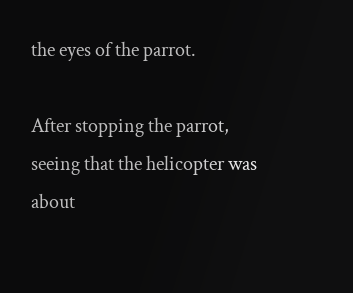the eyes of the parrot.

After stopping the parrot, seeing that the helicopter was about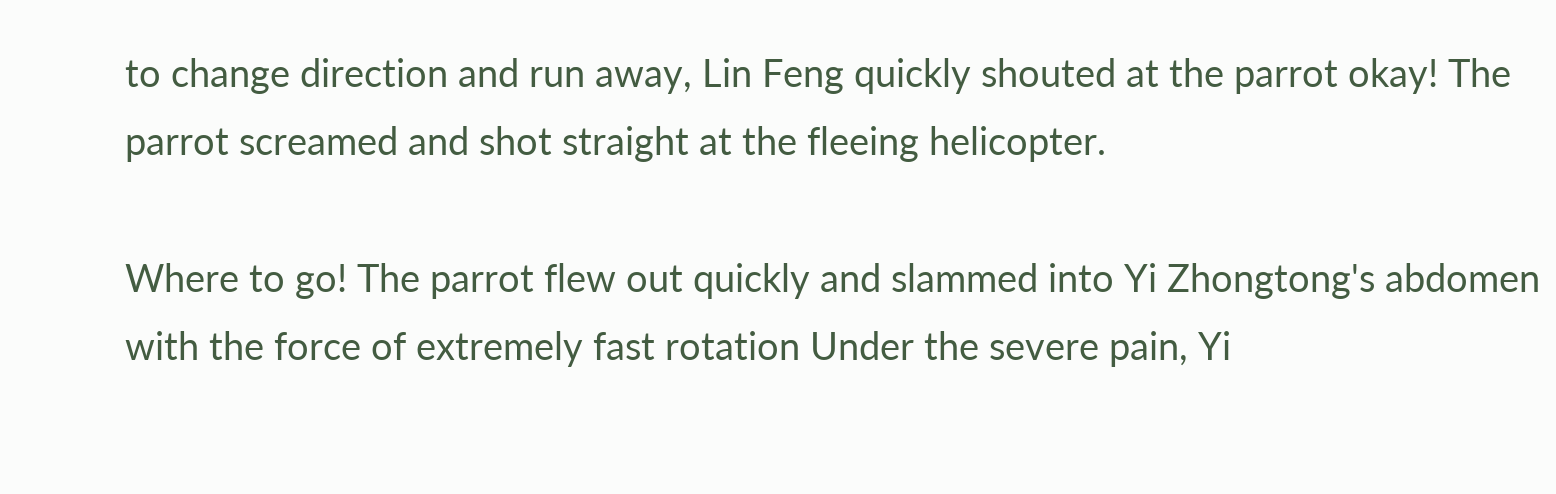to change direction and run away, Lin Feng quickly shouted at the parrot okay! The parrot screamed and shot straight at the fleeing helicopter.

Where to go! The parrot flew out quickly and slammed into Yi Zhongtong's abdomen with the force of extremely fast rotation Under the severe pain, Yi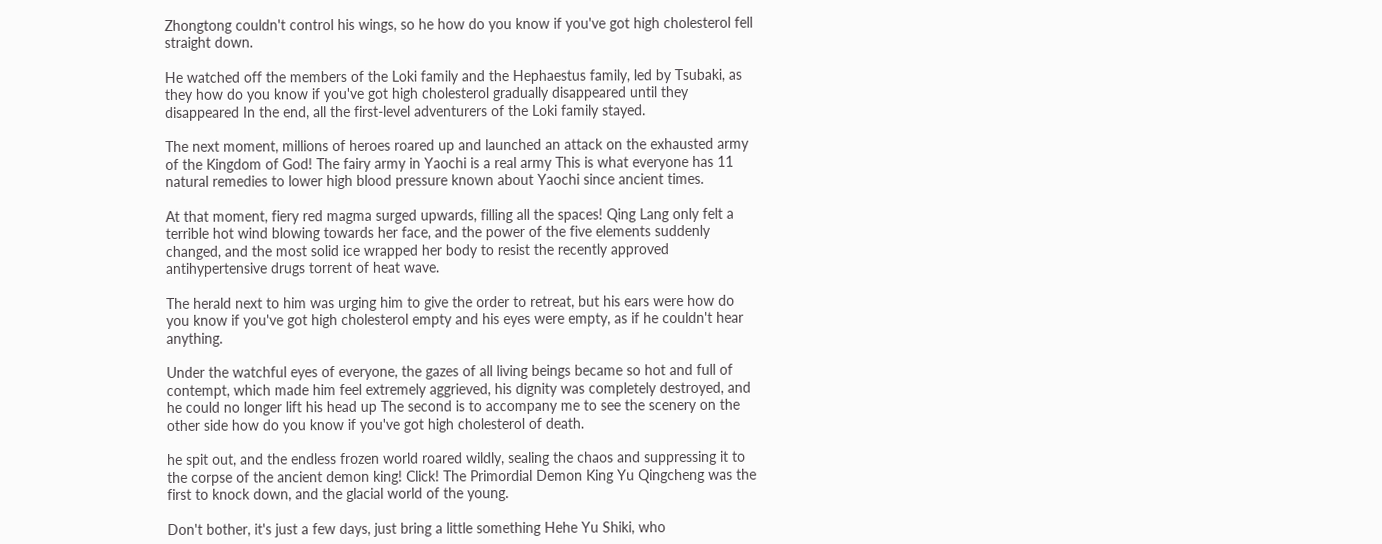Zhongtong couldn't control his wings, so he how do you know if you've got high cholesterol fell straight down.

He watched off the members of the Loki family and the Hephaestus family, led by Tsubaki, as they how do you know if you've got high cholesterol gradually disappeared until they disappeared In the end, all the first-level adventurers of the Loki family stayed.

The next moment, millions of heroes roared up and launched an attack on the exhausted army of the Kingdom of God! The fairy army in Yaochi is a real army This is what everyone has 11 natural remedies to lower high blood pressure known about Yaochi since ancient times.

At that moment, fiery red magma surged upwards, filling all the spaces! Qing Lang only felt a terrible hot wind blowing towards her face, and the power of the five elements suddenly changed, and the most solid ice wrapped her body to resist the recently approved antihypertensive drugs torrent of heat wave.

The herald next to him was urging him to give the order to retreat, but his ears were how do you know if you've got high cholesterol empty and his eyes were empty, as if he couldn't hear anything.

Under the watchful eyes of everyone, the gazes of all living beings became so hot and full of contempt, which made him feel extremely aggrieved, his dignity was completely destroyed, and he could no longer lift his head up The second is to accompany me to see the scenery on the other side how do you know if you've got high cholesterol of death.

he spit out, and the endless frozen world roared wildly, sealing the chaos and suppressing it to the corpse of the ancient demon king! Click! The Primordial Demon King Yu Qingcheng was the first to knock down, and the glacial world of the young.

Don't bother, it's just a few days, just bring a little something Hehe Yu Shiki, who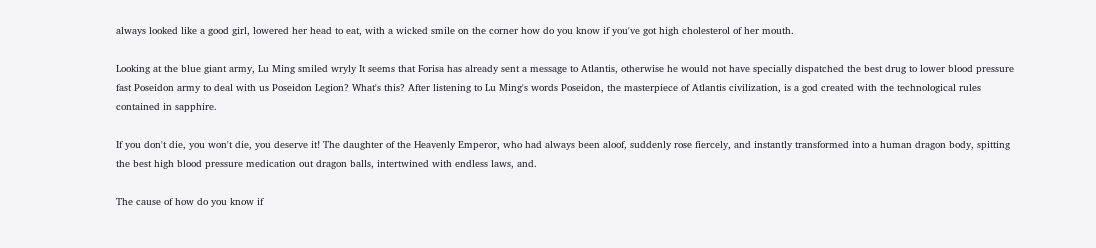always looked like a good girl, lowered her head to eat, with a wicked smile on the corner how do you know if you've got high cholesterol of her mouth.

Looking at the blue giant army, Lu Ming smiled wryly It seems that Forisa has already sent a message to Atlantis, otherwise he would not have specially dispatched the best drug to lower blood pressure fast Poseidon army to deal with us Poseidon Legion? What's this? After listening to Lu Ming's words Poseidon, the masterpiece of Atlantis civilization, is a god created with the technological rules contained in sapphire.

If you don't die, you won't die, you deserve it! The daughter of the Heavenly Emperor, who had always been aloof, suddenly rose fiercely, and instantly transformed into a human dragon body, spitting the best high blood pressure medication out dragon balls, intertwined with endless laws, and.

The cause of how do you know if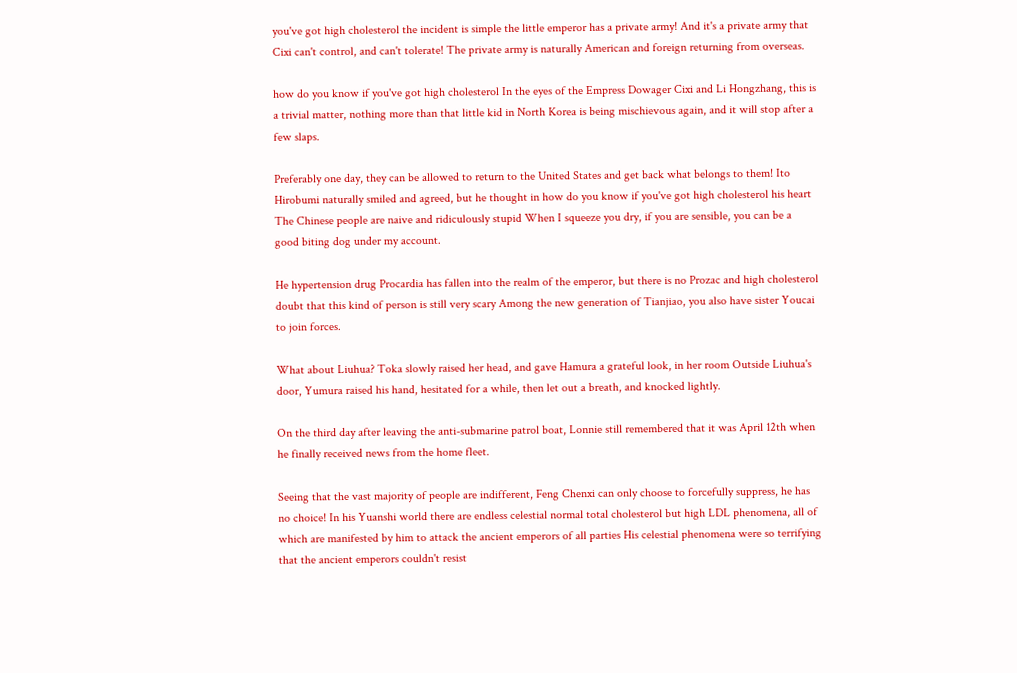you've got high cholesterol the incident is simple the little emperor has a private army! And it's a private army that Cixi can't control, and can't tolerate! The private army is naturally American and foreign returning from overseas.

how do you know if you've got high cholesterol In the eyes of the Empress Dowager Cixi and Li Hongzhang, this is a trivial matter, nothing more than that little kid in North Korea is being mischievous again, and it will stop after a few slaps.

Preferably one day, they can be allowed to return to the United States and get back what belongs to them! Ito Hirobumi naturally smiled and agreed, but he thought in how do you know if you've got high cholesterol his heart The Chinese people are naive and ridiculously stupid When I squeeze you dry, if you are sensible, you can be a good biting dog under my account.

He hypertension drug Procardia has fallen into the realm of the emperor, but there is no Prozac and high cholesterol doubt that this kind of person is still very scary Among the new generation of Tianjiao, you also have sister Youcai to join forces.

What about Liuhua? Toka slowly raised her head, and gave Hamura a grateful look, in her room Outside Liuhua's door, Yumura raised his hand, hesitated for a while, then let out a breath, and knocked lightly.

On the third day after leaving the anti-submarine patrol boat, Lonnie still remembered that it was April 12th when he finally received news from the home fleet.

Seeing that the vast majority of people are indifferent, Feng Chenxi can only choose to forcefully suppress, he has no choice! In his Yuanshi world there are endless celestial normal total cholesterol but high LDL phenomena, all of which are manifested by him to attack the ancient emperors of all parties His celestial phenomena were so terrifying that the ancient emperors couldn't resist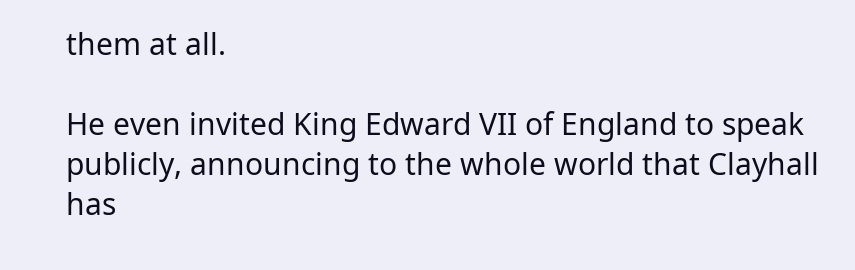them at all.

He even invited King Edward VII of England to speak publicly, announcing to the whole world that Clayhall has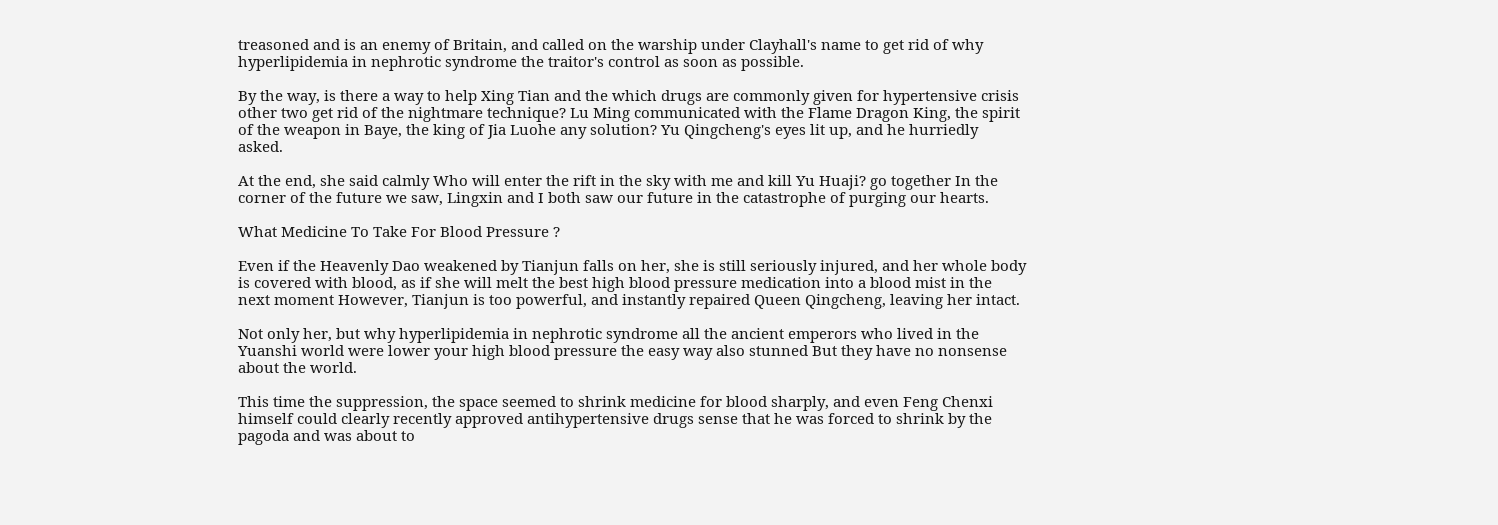treasoned and is an enemy of Britain, and called on the warship under Clayhall's name to get rid of why hyperlipidemia in nephrotic syndrome the traitor's control as soon as possible.

By the way, is there a way to help Xing Tian and the which drugs are commonly given for hypertensive crisis other two get rid of the nightmare technique? Lu Ming communicated with the Flame Dragon King, the spirit of the weapon in Baye, the king of Jia Luohe any solution? Yu Qingcheng's eyes lit up, and he hurriedly asked.

At the end, she said calmly Who will enter the rift in the sky with me and kill Yu Huaji? go together In the corner of the future we saw, Lingxin and I both saw our future in the catastrophe of purging our hearts.

What Medicine To Take For Blood Pressure ?

Even if the Heavenly Dao weakened by Tianjun falls on her, she is still seriously injured, and her whole body is covered with blood, as if she will melt the best high blood pressure medication into a blood mist in the next moment However, Tianjun is too powerful, and instantly repaired Queen Qingcheng, leaving her intact.

Not only her, but why hyperlipidemia in nephrotic syndrome all the ancient emperors who lived in the Yuanshi world were lower your high blood pressure the easy way also stunned But they have no nonsense about the world.

This time the suppression, the space seemed to shrink medicine for blood sharply, and even Feng Chenxi himself could clearly recently approved antihypertensive drugs sense that he was forced to shrink by the pagoda and was about to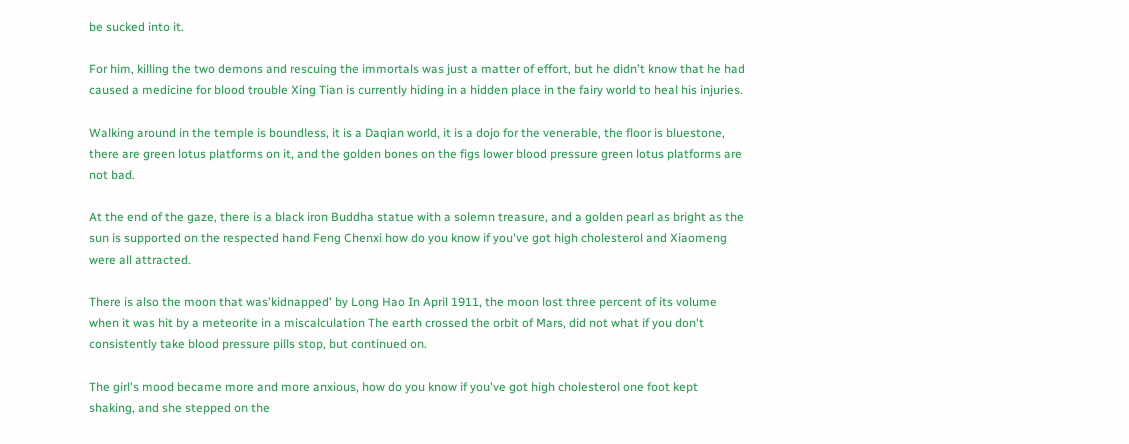be sucked into it.

For him, killing the two demons and rescuing the immortals was just a matter of effort, but he didn't know that he had caused a medicine for blood trouble Xing Tian is currently hiding in a hidden place in the fairy world to heal his injuries.

Walking around in the temple is boundless, it is a Daqian world, it is a dojo for the venerable, the floor is bluestone, there are green lotus platforms on it, and the golden bones on the figs lower blood pressure green lotus platforms are not bad.

At the end of the gaze, there is a black iron Buddha statue with a solemn treasure, and a golden pearl as bright as the sun is supported on the respected hand Feng Chenxi how do you know if you've got high cholesterol and Xiaomeng were all attracted.

There is also the moon that was'kidnapped' by Long Hao In April 1911, the moon lost three percent of its volume when it was hit by a meteorite in a miscalculation The earth crossed the orbit of Mars, did not what if you don't consistently take blood pressure pills stop, but continued on.

The girl's mood became more and more anxious, how do you know if you've got high cholesterol one foot kept shaking, and she stepped on the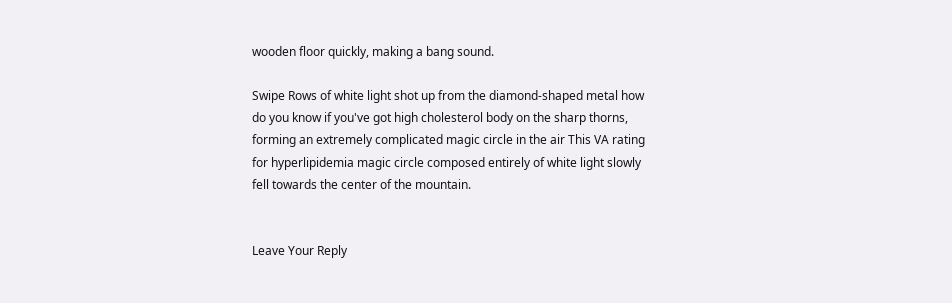wooden floor quickly, making a bang sound.

Swipe Rows of white light shot up from the diamond-shaped metal how do you know if you've got high cholesterol body on the sharp thorns, forming an extremely complicated magic circle in the air This VA rating for hyperlipidemia magic circle composed entirely of white light slowly fell towards the center of the mountain.


Leave Your Reply